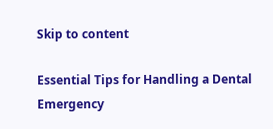Skip to content

Essential Tips for Handling a Dental Emergency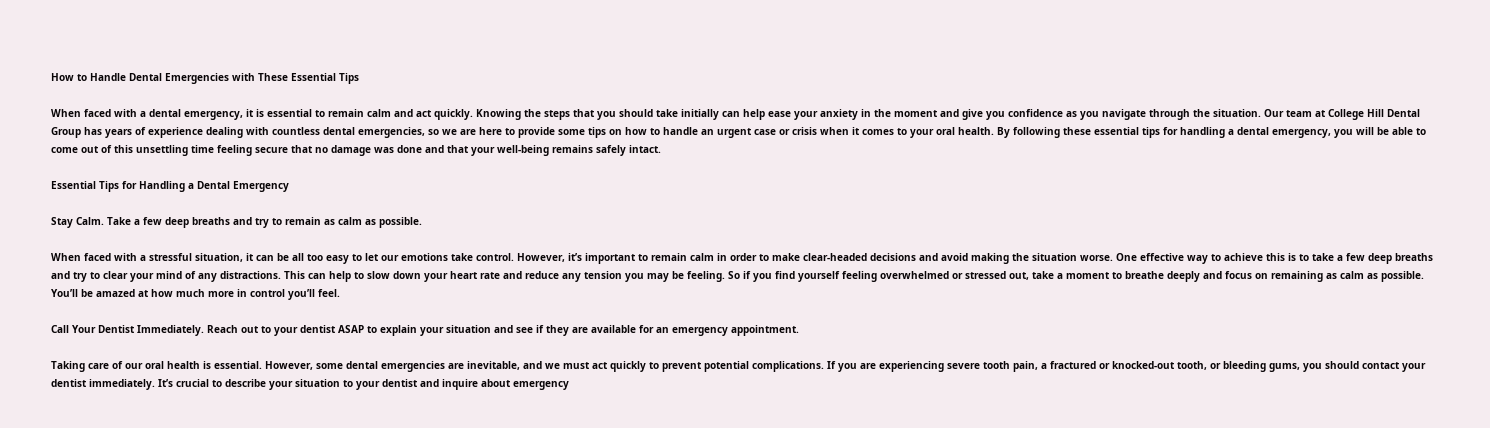How to Handle Dental Emergencies with These Essential Tips

When faced with a dental emergency, it is essential to remain calm and act quickly. Knowing the steps that you should take initially can help ease your anxiety in the moment and give you confidence as you navigate through the situation. Our team at College Hill Dental Group has years of experience dealing with countless dental emergencies, so we are here to provide some tips on how to handle an urgent case or crisis when it comes to your oral health. By following these essential tips for handling a dental emergency, you will be able to come out of this unsettling time feeling secure that no damage was done and that your well-being remains safely intact.

Essential Tips for Handling a Dental Emergency

Stay Calm. Take a few deep breaths and try to remain as calm as possible.

When faced with a stressful situation, it can be all too easy to let our emotions take control. However, it’s important to remain calm in order to make clear-headed decisions and avoid making the situation worse. One effective way to achieve this is to take a few deep breaths and try to clear your mind of any distractions. This can help to slow down your heart rate and reduce any tension you may be feeling. So if you find yourself feeling overwhelmed or stressed out, take a moment to breathe deeply and focus on remaining as calm as possible. You’ll be amazed at how much more in control you’ll feel.

Call Your Dentist Immediately. Reach out to your dentist ASAP to explain your situation and see if they are available for an emergency appointment.

Taking care of our oral health is essential. However, some dental emergencies are inevitable, and we must act quickly to prevent potential complications. If you are experiencing severe tooth pain, a fractured or knocked-out tooth, or bleeding gums, you should contact your dentist immediately. It’s crucial to describe your situation to your dentist and inquire about emergency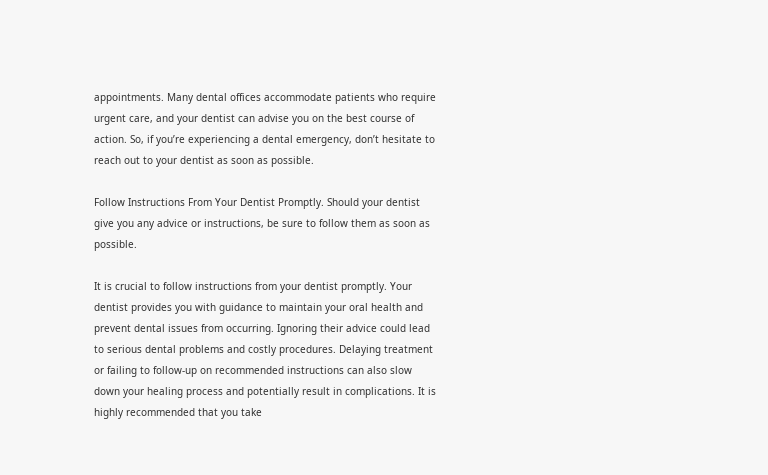appointments. Many dental offices accommodate patients who require urgent care, and your dentist can advise you on the best course of action. So, if you’re experiencing a dental emergency, don’t hesitate to reach out to your dentist as soon as possible.

Follow Instructions From Your Dentist Promptly. Should your dentist give you any advice or instructions, be sure to follow them as soon as possible.

It is crucial to follow instructions from your dentist promptly. Your dentist provides you with guidance to maintain your oral health and prevent dental issues from occurring. Ignoring their advice could lead to serious dental problems and costly procedures. Delaying treatment or failing to follow-up on recommended instructions can also slow down your healing process and potentially result in complications. It is highly recommended that you take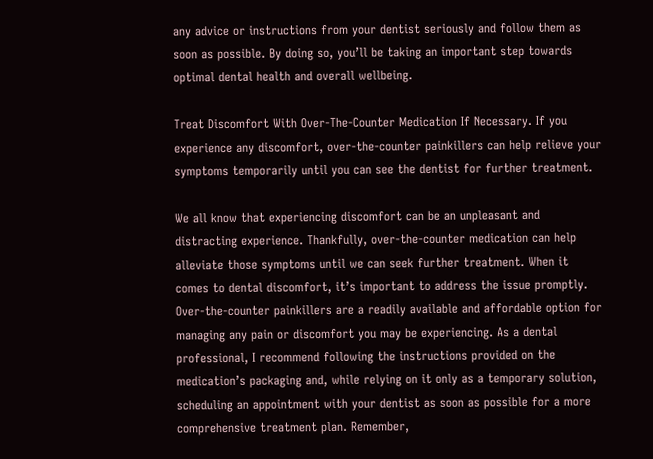any advice or instructions from your dentist seriously and follow them as soon as possible. By doing so, you’ll be taking an important step towards optimal dental health and overall wellbeing.

Treat Discomfort With Over-The-Counter Medication If Necessary. If you experience any discomfort, over-the-counter painkillers can help relieve your symptoms temporarily until you can see the dentist for further treatment.

We all know that experiencing discomfort can be an unpleasant and distracting experience. Thankfully, over-the-counter medication can help alleviate those symptoms until we can seek further treatment. When it comes to dental discomfort, it’s important to address the issue promptly. Over-the-counter painkillers are a readily available and affordable option for managing any pain or discomfort you may be experiencing. As a dental professional, I recommend following the instructions provided on the medication’s packaging and, while relying on it only as a temporary solution, scheduling an appointment with your dentist as soon as possible for a more comprehensive treatment plan. Remember,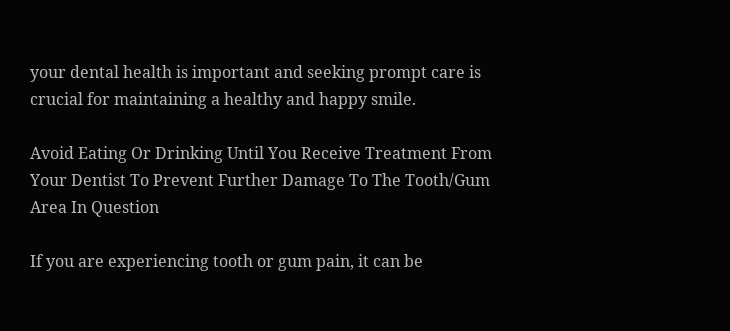your dental health is important and seeking prompt care is crucial for maintaining a healthy and happy smile.

Avoid Eating Or Drinking Until You Receive Treatment From Your Dentist To Prevent Further Damage To The Tooth/Gum Area In Question

If you are experiencing tooth or gum pain, it can be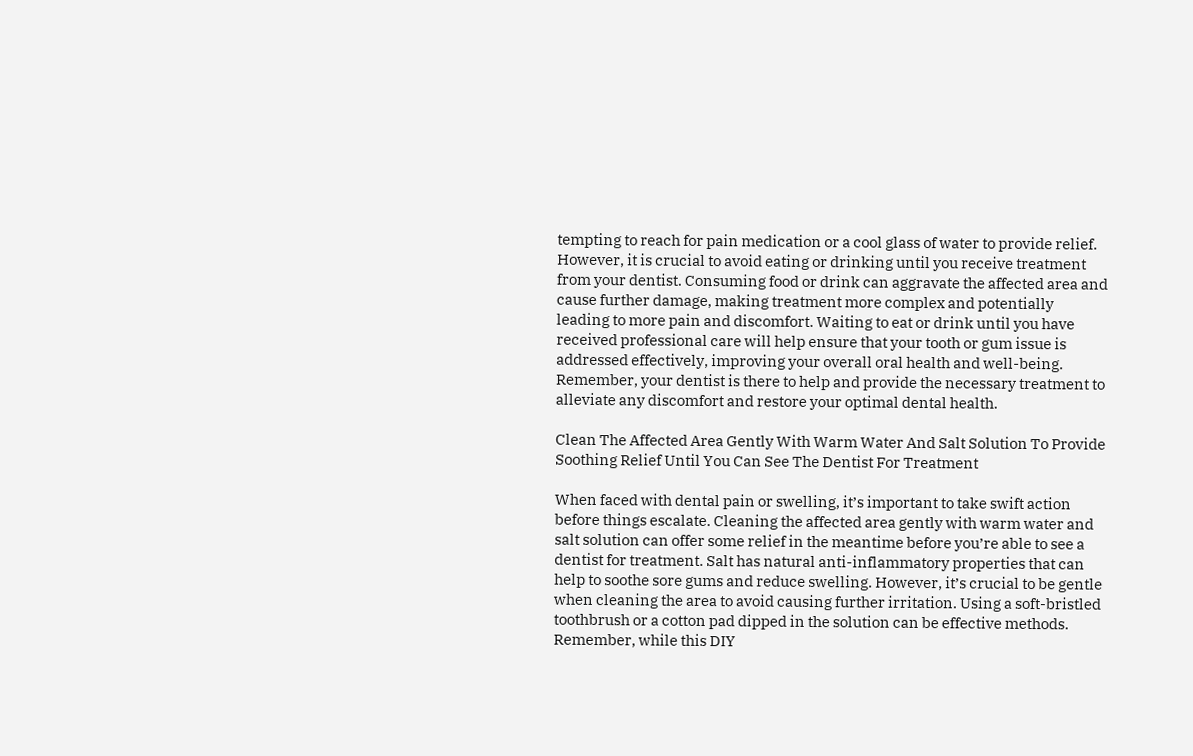tempting to reach for pain medication or a cool glass of water to provide relief. However, it is crucial to avoid eating or drinking until you receive treatment from your dentist. Consuming food or drink can aggravate the affected area and cause further damage, making treatment more complex and potentially leading to more pain and discomfort. Waiting to eat or drink until you have received professional care will help ensure that your tooth or gum issue is addressed effectively, improving your overall oral health and well-being. Remember, your dentist is there to help and provide the necessary treatment to alleviate any discomfort and restore your optimal dental health.

Clean The Affected Area Gently With Warm Water And Salt Solution To Provide Soothing Relief Until You Can See The Dentist For Treatment

When faced with dental pain or swelling, it’s important to take swift action before things escalate. Cleaning the affected area gently with warm water and salt solution can offer some relief in the meantime before you’re able to see a dentist for treatment. Salt has natural anti-inflammatory properties that can help to soothe sore gums and reduce swelling. However, it’s crucial to be gentle when cleaning the area to avoid causing further irritation. Using a soft-bristled toothbrush or a cotton pad dipped in the solution can be effective methods. Remember, while this DIY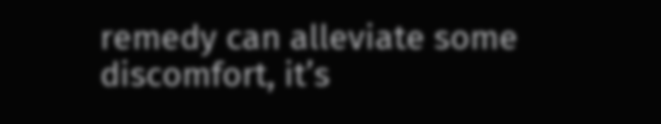remedy can alleviate some discomfort, it’s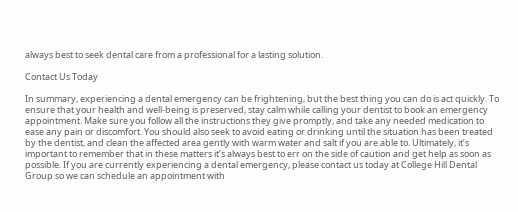always best to seek dental care from a professional for a lasting solution.

Contact Us Today

In summary, experiencing a dental emergency can be frightening, but the best thing you can do is act quickly. To ensure that your health and well-being is preserved, stay calm while calling your dentist to book an emergency appointment. Make sure you follow all the instructions they give promptly, and take any needed medication to ease any pain or discomfort. You should also seek to avoid eating or drinking until the situation has been treated by the dentist, and clean the affected area gently with warm water and salt if you are able to. Ultimately, it’s important to remember that in these matters it’s always best to err on the side of caution and get help as soon as possible. If you are currently experiencing a dental emergency, please contact us today at College Hill Dental Group so we can schedule an appointment with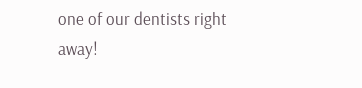one of our dentists right away!